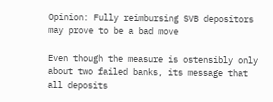Opinion: Fully reimbursing SVB depositors may prove to be a bad move

Even though the measure is ostensibly only about two failed banks, its message that all deposits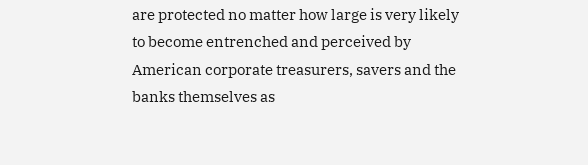are protected no matter how large is very likely to become entrenched and perceived by American corporate treasurers, savers and the banks themselves as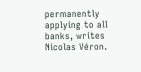permanently applying to all banks, writes Nicolas Véron.